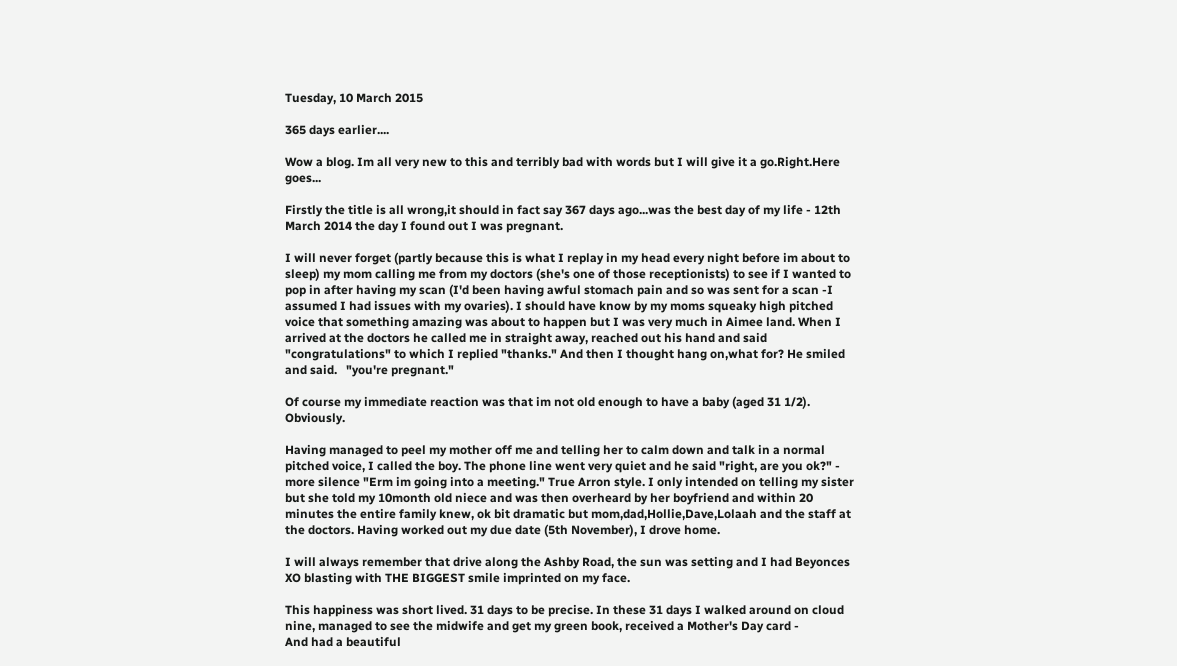Tuesday, 10 March 2015

365 days earlier....

Wow a blog. Im all very new to this and terribly bad with words but I will give it a go.Right.Here goes...

Firstly the title is all wrong,it should in fact say 367 days ago...was the best day of my life - 12th March 2014 the day I found out I was pregnant.

I will never forget (partly because this is what I replay in my head every night before im about to sleep) my mom calling me from my doctors (she's one of those receptionists) to see if I wanted to pop in after having my scan (I'd been having awful stomach pain and so was sent for a scan -I assumed I had issues with my ovaries). I should have know by my moms squeaky high pitched voice that something amazing was about to happen but I was very much in Aimee land. When I arrived at the doctors he called me in straight away, reached out his hand and said "congratulations" to which I replied "thanks." And then I thought hang on,what for? He smiled and said.   "you're pregnant."

Of course my immediate reaction was that im not old enough to have a baby (aged 31 1/2). Obviously.

Having managed to peel my mother off me and telling her to calm down and talk in a normal pitched voice, I called the boy. The phone line went very quiet and he said "right, are you ok?" - more silence "Erm im going into a meeting." True Arron style. I only intended on telling my sister but she told my 10month old niece and was then overheard by her boyfriend and within 20 minutes the entire family knew, ok bit dramatic but mom,dad,Hollie,Dave,Lolaah and the staff at the doctors. Having worked out my due date (5th November), I drove home.

I will always remember that drive along the Ashby Road, the sun was setting and I had Beyonces XO blasting with THE BIGGEST smile imprinted on my face.

This happiness was short lived. 31 days to be precise. In these 31 days I walked around on cloud nine, managed to see the midwife and get my green book, received a Mother's Day card -
And had a beautiful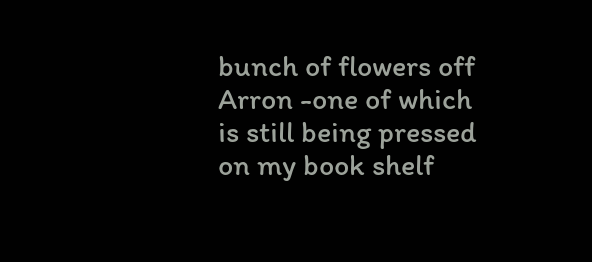bunch of flowers off Arron -one of which is still being pressed on my book shelf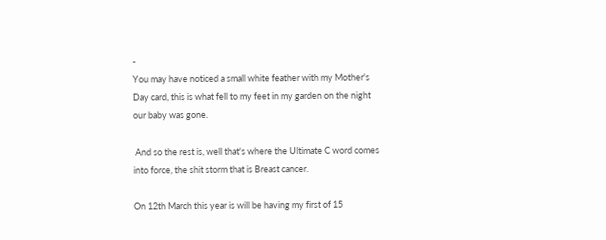-
You may have noticed a small white feather with my Mother's Day card, this is what fell to my feet in my garden on the night our baby was gone.

 And so the rest is, well that's where the Ultimate C word comes into force, the shit storm that is Breast cancer.

On 12th March this year is will be having my first of 15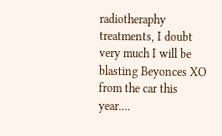radiotheraphy treatments, I doubt very much I will be blasting Beyonces XO from the car this year....